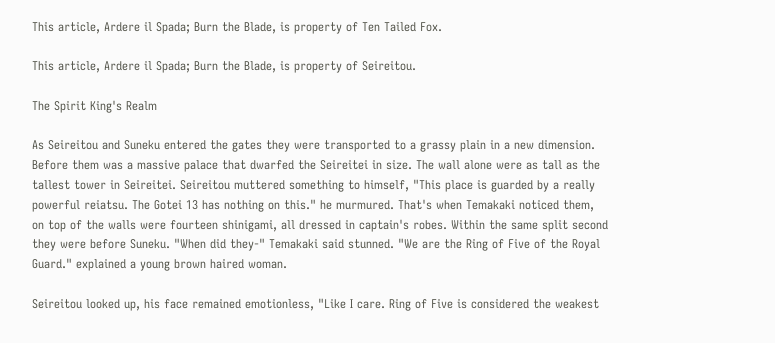This article, Ardere il Spada; Burn the Blade, is property of Ten Tailed Fox.

This article, Ardere il Spada; Burn the Blade, is property of Seireitou.

The Spirit King's Realm

As Seireitou and Suneku entered the gates they were transported to a grassy plain in a new dimension. Before them was a massive palace that dwarfed the Seireitei in size. The wall alone were as tall as the tallest tower in Seireitei. Seireitou muttered something to himself, "This place is guarded by a really powerful reiatsu. The Gotei 13 has nothing on this." he murmured. That's when Temakaki noticed them, on top of the walls were fourteen shinigami, all dressed in captain's robes. Within the same split second they were before Suneku. "When did they-" Temakaki said stunned. "We are the Ring of Five of the Royal Guard." explained a young brown haired woman.

Seireitou looked up, his face remained emotionless, "Like I care. Ring of Five is considered the weakest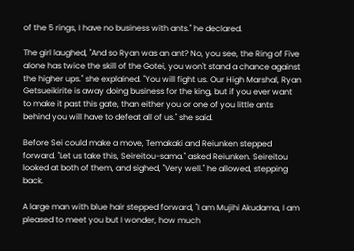of the 5 rings, I have no business with ants." he declared.

The girl laughed, "And so Ryan was an ant? No, you see, the Ring of Five alone has twice the skill of the Gotei, you won't stand a chance against the higher ups." she explained. "You will fight us. Our High Marshal, Ryan Getsueikirite is away doing business for the king, but if you ever want to make it past this gate, than either you or one of you little ants behind you will have to defeat all of us." she said.

Before Sei could make a move, Temakaki and Reiunken stepped forward. "Let us take this, Seireitou-sama." asked Reiunken. Seireitou looked at both of them, and sighed, "Very well." he allowed, stepping back.

A large man with blue hair stepped forward, "I am Mujihi Akudama, I am pleased to meet you but I wonder, how much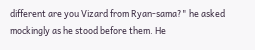different are you Vizard from Ryan-sama?" he asked mockingly as he stood before them. He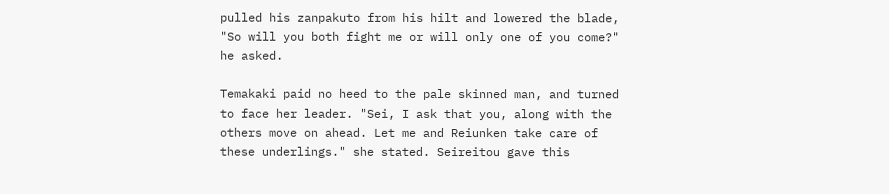pulled his zanpakuto from his hilt and lowered the blade, "So will you both fight me or will only one of you come?" he asked.

Temakaki paid no heed to the pale skinned man, and turned to face her leader. "Sei, I ask that you, along with the others move on ahead. Let me and Reiunken take care of these underlings." she stated. Seireitou gave this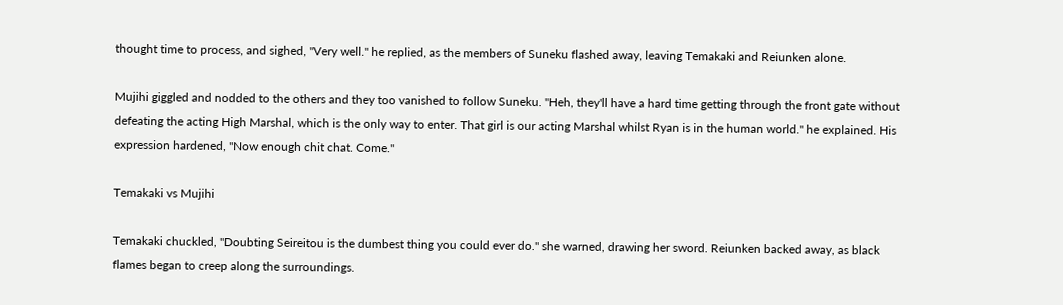thought time to process, and sighed, "Very well." he replied, as the members of Suneku flashed away, leaving Temakaki and Reiunken alone.

Mujihi giggled and nodded to the others and they too vanished to follow Suneku. "Heh, they'll have a hard time getting through the front gate without defeating the acting High Marshal, which is the only way to enter. That girl is our acting Marshal whilst Ryan is in the human world." he explained. His expression hardened, "Now enough chit chat. Come."

Temakaki vs Mujihi

Temakaki chuckled, "Doubting Seireitou is the dumbest thing you could ever do." she warned, drawing her sword. Reiunken backed away, as black flames began to creep along the surroundings.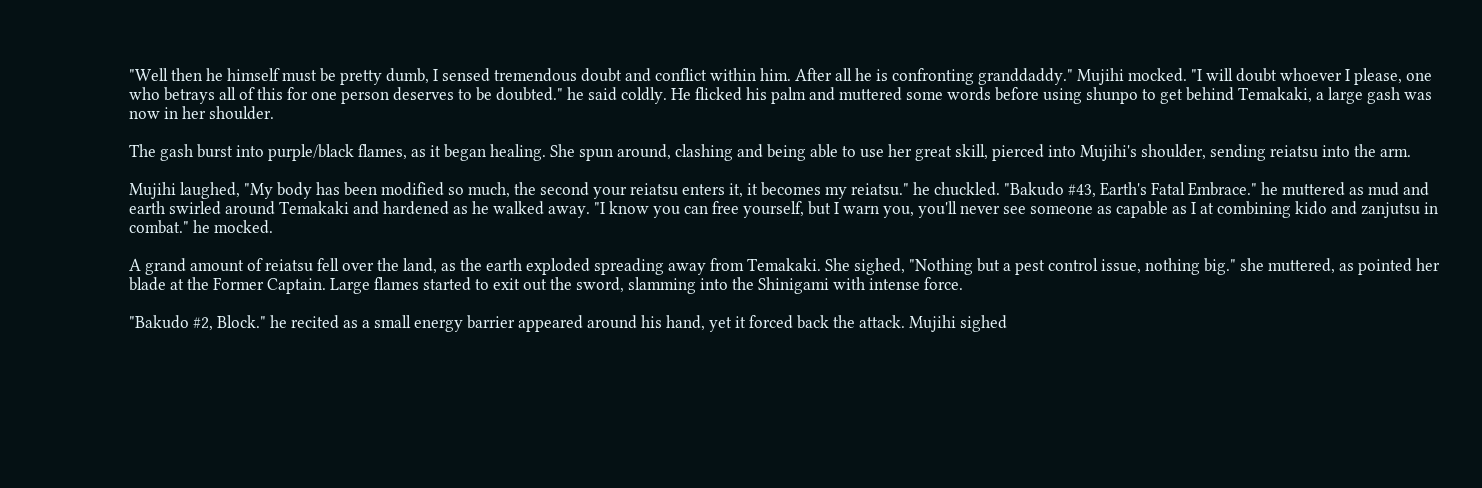"Well then he himself must be pretty dumb, I sensed tremendous doubt and conflict within him. After all he is confronting granddaddy." Mujihi mocked. "I will doubt whoever I please, one who betrays all of this for one person deserves to be doubted." he said coldly. He flicked his palm and muttered some words before using shunpo to get behind Temakaki, a large gash was now in her shoulder.

The gash burst into purple/black flames, as it began healing. She spun around, clashing and being able to use her great skill, pierced into Mujihi's shoulder, sending reiatsu into the arm.

Mujihi laughed, "My body has been modified so much, the second your reiatsu enters it, it becomes my reiatsu." he chuckled. "Bakudo #43, Earth's Fatal Embrace." he muttered as mud and earth swirled around Temakaki and hardened as he walked away. "I know you can free yourself, but I warn you, you'll never see someone as capable as I at combining kido and zanjutsu in combat." he mocked.

A grand amount of reiatsu fell over the land, as the earth exploded spreading away from Temakaki. She sighed, "Nothing but a pest control issue, nothing big." she muttered, as pointed her blade at the Former Captain. Large flames started to exit out the sword, slamming into the Shinigami with intense force.

"Bakudo #2, Block." he recited as a small energy barrier appeared around his hand, yet it forced back the attack. Mujihi sighed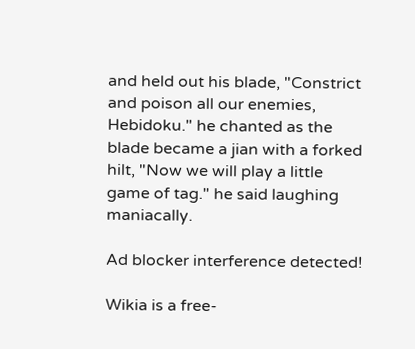and held out his blade, "Constrict and poison all our enemies, Hebidoku." he chanted as the blade became a jian with a forked hilt, "Now we will play a little game of tag." he said laughing maniacally.

Ad blocker interference detected!

Wikia is a free-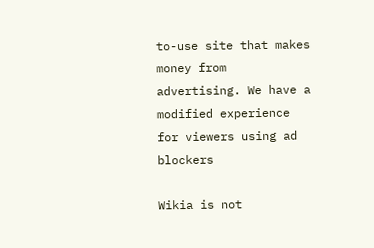to-use site that makes money from advertising. We have a modified experience for viewers using ad blockers

Wikia is not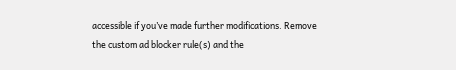accessible if you’ve made further modifications. Remove the custom ad blocker rule(s) and the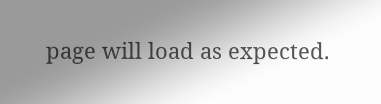page will load as expected.